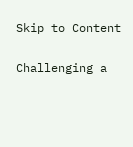Skip to Content

Challenging a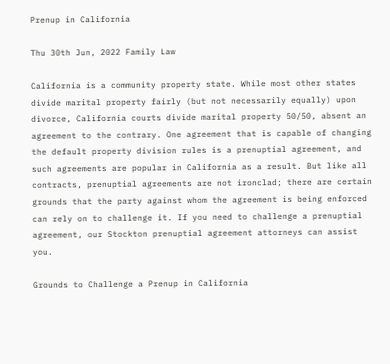Prenup in California

Thu 30th Jun, 2022 Family Law

California is a community property state. While most other states divide marital property fairly (but not necessarily equally) upon divorce, California courts divide marital property 50/50, absent an agreement to the contrary. One agreement that is capable of changing the default property division rules is a prenuptial agreement, and such agreements are popular in California as a result. But like all contracts, prenuptial agreements are not ironclad; there are certain grounds that the party against whom the agreement is being enforced can rely on to challenge it. If you need to challenge a prenuptial agreement, our Stockton prenuptial agreement attorneys can assist you.

Grounds to Challenge a Prenup in California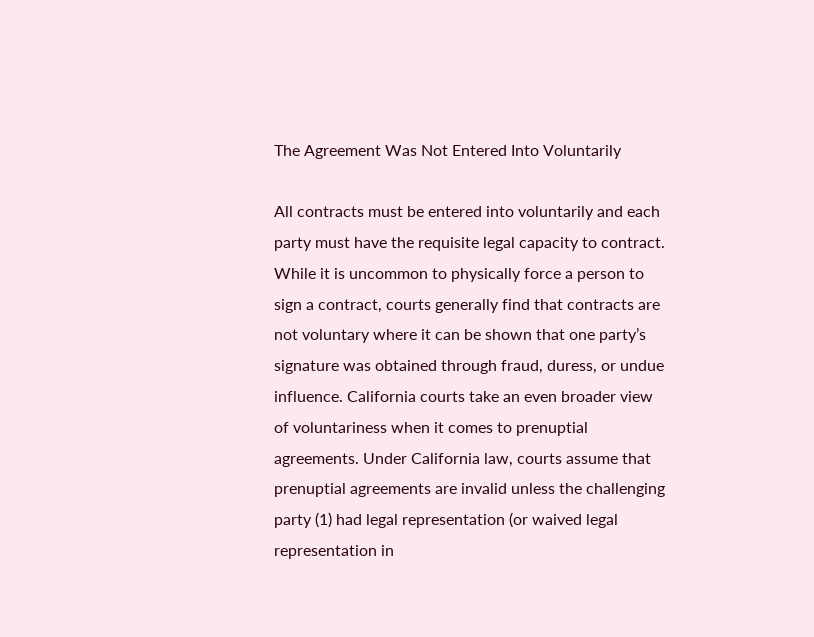The Agreement Was Not Entered Into Voluntarily

All contracts must be entered into voluntarily and each party must have the requisite legal capacity to contract. While it is uncommon to physically force a person to sign a contract, courts generally find that contracts are not voluntary where it can be shown that one party’s signature was obtained through fraud, duress, or undue influence. California courts take an even broader view of voluntariness when it comes to prenuptial agreements. Under California law, courts assume that prenuptial agreements are invalid unless the challenging party (1) had legal representation (or waived legal representation in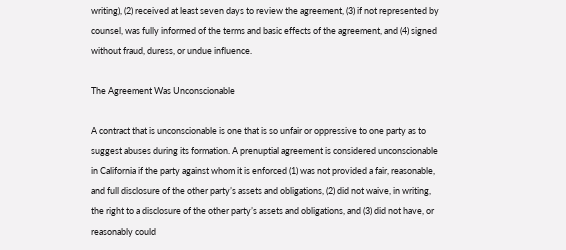writing), (2) received at least seven days to review the agreement, (3) if not represented by counsel, was fully informed of the terms and basic effects of the agreement, and (4) signed without fraud, duress, or undue influence.

The Agreement Was Unconscionable

A contract that is unconscionable is one that is so unfair or oppressive to one party as to suggest abuses during its formation. A prenuptial agreement is considered unconscionable in California if the party against whom it is enforced (1) was not provided a fair, reasonable, and full disclosure of the other party’s assets and obligations, (2) did not waive, in writing, the right to a disclosure of the other party’s assets and obligations, and (3) did not have, or reasonably could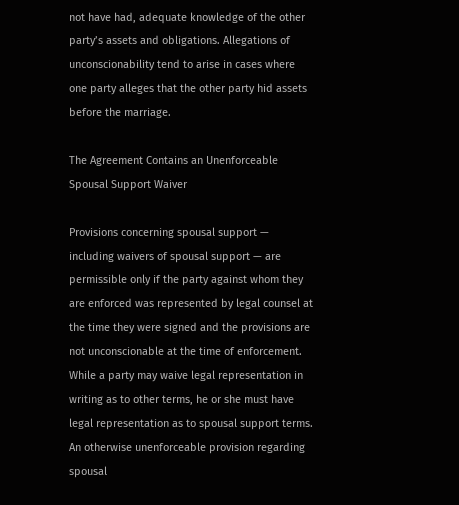not have had, adequate knowledge of the other party’s assets and obligations. Allegations of unconscionability tend to arise in cases where one party alleges that the other party hid assets before the marriage.

The Agreement Contains an Unenforceable Spousal Support Waiver

Provisions concerning spousal support — including waivers of spousal support — are permissible only if the party against whom they are enforced was represented by legal counsel at the time they were signed and the provisions are not unconscionable at the time of enforcement. While a party may waive legal representation in writing as to other terms, he or she must have legal representation as to spousal support terms. An otherwise unenforceable provision regarding spousal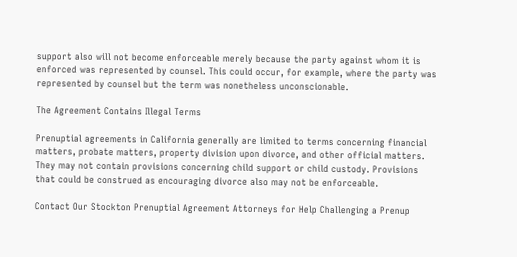support also will not become enforceable merely because the party against whom it is enforced was represented by counsel. This could occur, for example, where the party was represented by counsel but the term was nonetheless unconscionable.

The Agreement Contains Illegal Terms

Prenuptial agreements in California generally are limited to terms concerning financial matters, probate matters, property division upon divorce, and other official matters. They may not contain provisions concerning child support or child custody. Provisions that could be construed as encouraging divorce also may not be enforceable.

Contact Our Stockton Prenuptial Agreement Attorneys for Help Challenging a Prenup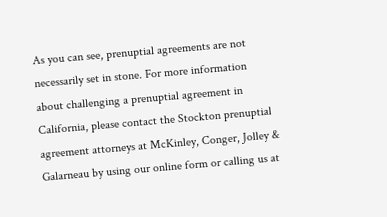As you can see, prenuptial agreements are not necessarily set in stone. For more information about challenging a prenuptial agreement in California, please contact the Stockton prenuptial agreement attorneys at McKinley, Conger, Jolley & Galarneau by using our online form or calling us at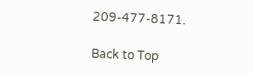209-477-8171.

Back to Top